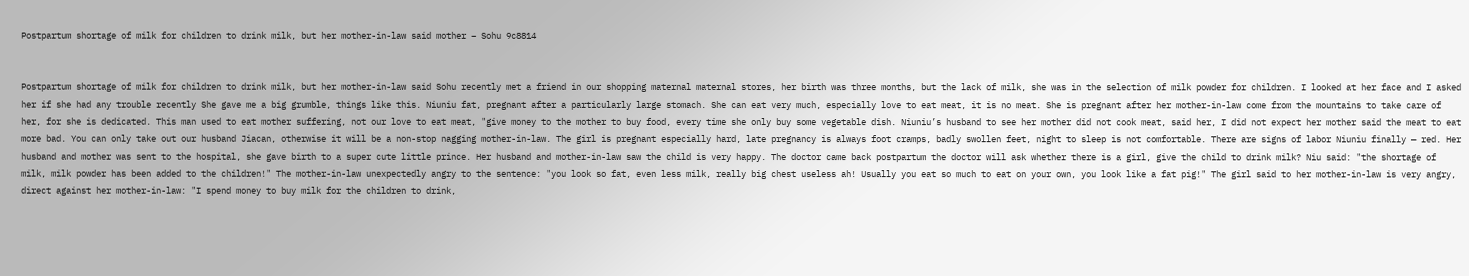Postpartum shortage of milk for children to drink milk, but her mother-in-law said mother – Sohu 9c8814


Postpartum shortage of milk for children to drink milk, but her mother-in-law said Sohu recently met a friend in our shopping maternal maternal stores, her birth was three months, but the lack of milk, she was in the selection of milk powder for children. I looked at her face and I asked her if she had any trouble recently She gave me a big grumble, things like this. Niuniu fat, pregnant after a particularly large stomach. She can eat very much, especially love to eat meat, it is no meat. She is pregnant after her mother-in-law come from the mountains to take care of her, for she is dedicated. This man used to eat mother suffering, not our love to eat meat, "give money to the mother to buy food, every time she only buy some vegetable dish. Niuniu’s husband to see her mother did not cook meat, said her, I did not expect her mother said the meat to eat more bad. You can only take out our husband Jiacan, otherwise it will be a non-stop nagging mother-in-law. The girl is pregnant especially hard, late pregnancy is always foot cramps, badly swollen feet, night to sleep is not comfortable. There are signs of labor Niuniu finally — red. Her husband and mother was sent to the hospital, she gave birth to a super cute little prince. Her husband and mother-in-law saw the child is very happy. The doctor came back postpartum the doctor will ask whether there is a girl, give the child to drink milk? Niu said: "the shortage of milk, milk powder has been added to the children!" The mother-in-law unexpectedly angry to the sentence: "you look so fat, even less milk, really big chest useless ah! Usually you eat so much to eat on your own, you look like a fat pig!" The girl said to her mother-in-law is very angry, direct against her mother-in-law: "I spend money to buy milk for the children to drink,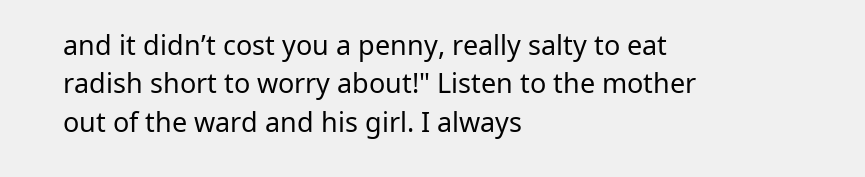and it didn’t cost you a penny, really salty to eat radish short to worry about!" Listen to the mother out of the ward and his girl. I always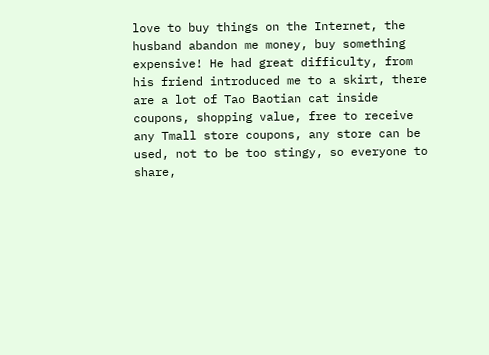love to buy things on the Internet, the husband abandon me money, buy something expensive! He had great difficulty, from his friend introduced me to a skirt, there are a lot of Tao Baotian cat inside coupons, shopping value, free to receive any Tmall store coupons, any store can be used, not to be too stingy, so everyone to share,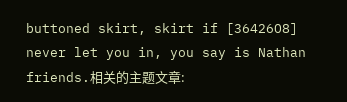buttoned skirt, skirt if [36426O8] never let you in, you say is Nathan friends.相关的主题文章: